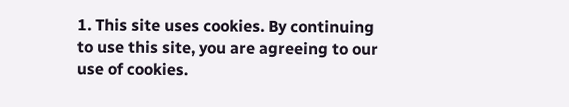1. This site uses cookies. By continuing to use this site, you are agreeing to our use of cookies.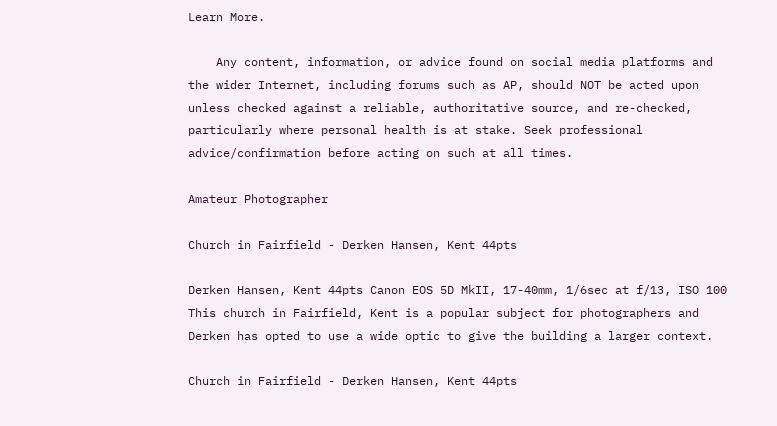Learn More.

    Any content, information, or advice found on social media platforms and the wider Internet, including forums such as AP, should NOT be acted upon unless checked against a reliable, authoritative source, and re-checked, particularly where personal health is at stake. Seek professional advice/confirmation before acting on such at all times.

Amateur Photographer

Church in Fairfield - Derken Hansen, Kent 44pts

Derken Hansen, Kent 44pts Canon EOS 5D MkII, 17-40mm, 1/6sec at f/13, ISO 100 This church in Fairfield, Kent is a popular subject for photographers and Derken has opted to use a wide optic to give the building a larger context.

Church in Fairfield - Derken Hansen, Kent 44pts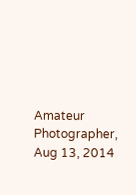Amateur Photographer, Aug 13, 2014